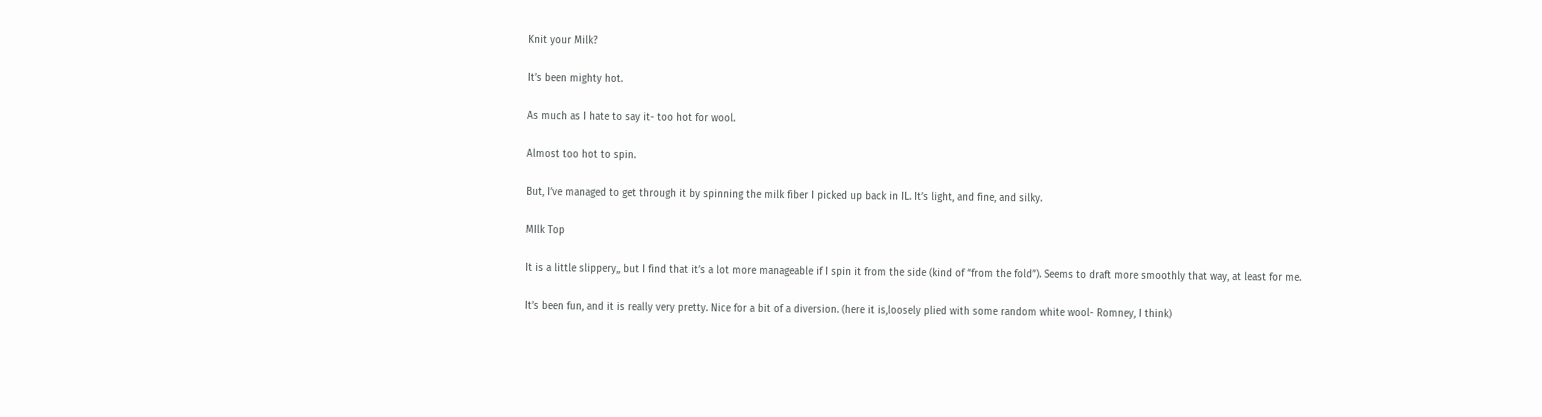Knit your Milk?

It’s been mighty hot.

As much as I hate to say it- too hot for wool.

Almost too hot to spin.

But, I’ve managed to get through it by spinning the milk fiber I picked up back in IL. It’s light, and fine, and silky.

MIlk Top

It is a little slippery,, but I find that it’s a lot more manageable if I spin it from the side (kind of “from the fold”). Seems to draft more smoothly that way, at least for me.

It’s been fun, and it is really very pretty. Nice for a bit of a diversion. (here it is,loosely plied with some random white wool- Romney, I think)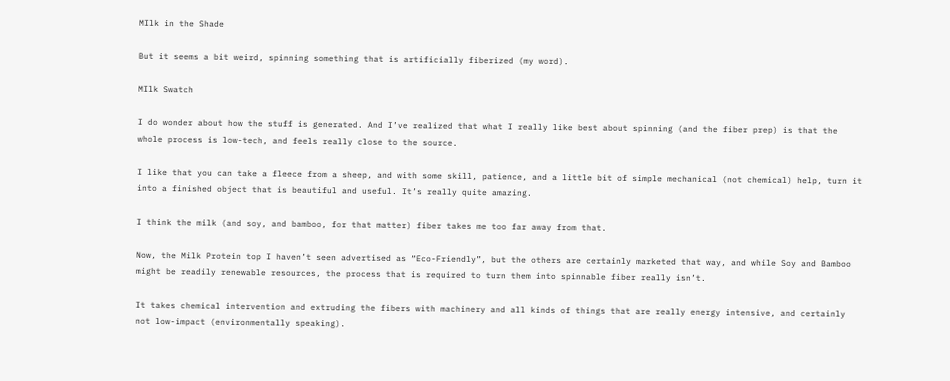MIlk in the Shade

But it seems a bit weird, spinning something that is artificially fiberized (my word).

MIlk Swatch

I do wonder about how the stuff is generated. And I’ve realized that what I really like best about spinning (and the fiber prep) is that the whole process is low-tech, and feels really close to the source.

I like that you can take a fleece from a sheep, and with some skill, patience, and a little bit of simple mechanical (not chemical) help, turn it into a finished object that is beautiful and useful. It’s really quite amazing.

I think the milk (and soy, and bamboo, for that matter) fiber takes me too far away from that.

Now, the Milk Protein top I haven’t seen advertised as “Eco-Friendly”, but the others are certainly marketed that way, and while Soy and Bamboo might be readily renewable resources, the process that is required to turn them into spinnable fiber really isn’t.

It takes chemical intervention and extruding the fibers with machinery and all kinds of things that are really energy intensive, and certainly not low-impact (environmentally speaking).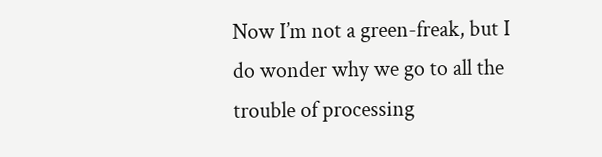Now I’m not a green-freak, but I do wonder why we go to all the trouble of processing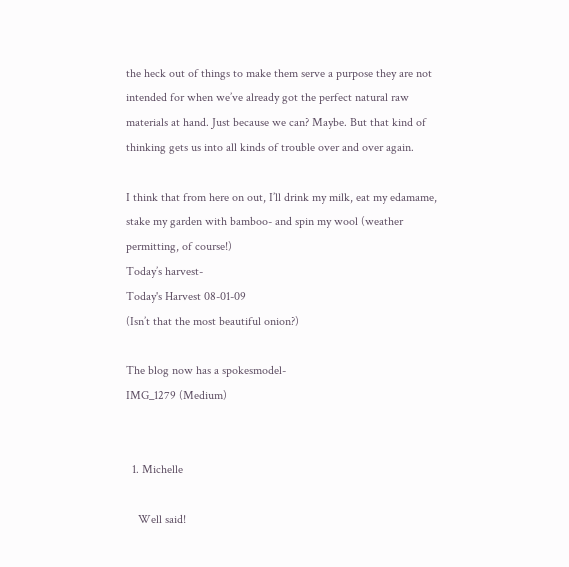the heck out of things to make them serve a purpose they are not intended for when we’ve already got the perfect natural raw materials at hand. Just because we can? Maybe. But that kind of thinking gets us into all kinds of trouble over and over again.

I think that from here on out, I’ll drink my milk, eat my edamame, stake my garden with bamboo- and spin my wool (weather permitting, of course!)
Today’s harvest-
Today's Harvest 08-01-09
(Isn’t that the most beautiful onion?)

The blog now has a spokesmodel-
IMG_1279 (Medium)


  1. Michelle

    Well said!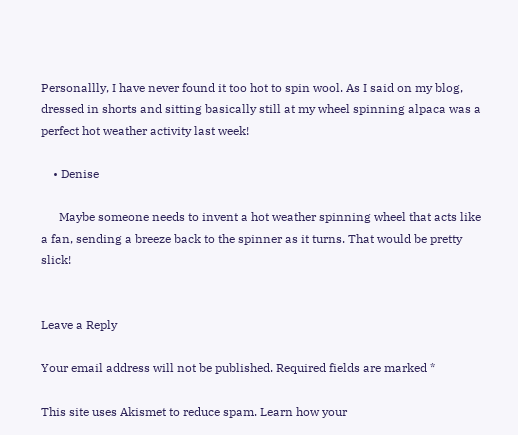Personallly, I have never found it too hot to spin wool. As I said on my blog, dressed in shorts and sitting basically still at my wheel spinning alpaca was a perfect hot weather activity last week!

    • Denise

      Maybe someone needs to invent a hot weather spinning wheel that acts like a fan, sending a breeze back to the spinner as it turns. That would be pretty slick!


Leave a Reply

Your email address will not be published. Required fields are marked *

This site uses Akismet to reduce spam. Learn how your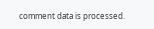comment data is processed.